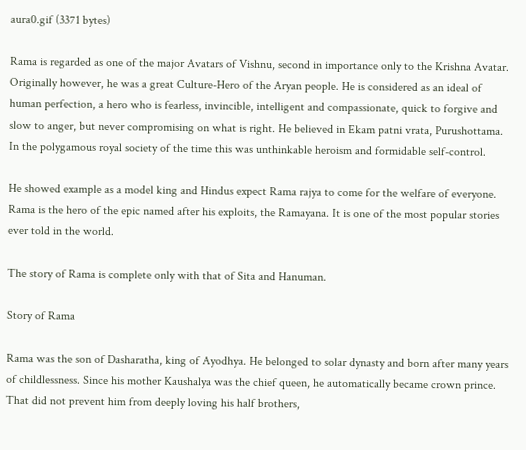aura0.gif (3371 bytes)

Rama is regarded as one of the major Avatars of Vishnu, second in importance only to the Krishna Avatar. Originally however, he was a great Culture-Hero of the Aryan people. He is considered as an ideal of human perfection, a hero who is fearless, invincible, intelligent and compassionate, quick to forgive and slow to anger, but never compromising on what is right. He believed in Ekam patni vrata, Purushottama. In the polygamous royal society of the time this was unthinkable heroism and formidable self-control.

He showed example as a model king and Hindus expect Rama rajya to come for the welfare of everyone. Rama is the hero of the epic named after his exploits, the Ramayana. It is one of the most popular stories ever told in the world.

The story of Rama is complete only with that of Sita and Hanuman.

Story of Rama

Rama was the son of Dasharatha, king of Ayodhya. He belonged to solar dynasty and born after many years of childlessness. Since his mother Kaushalya was the chief queen, he automatically became crown prince. That did not prevent him from deeply loving his half brothers,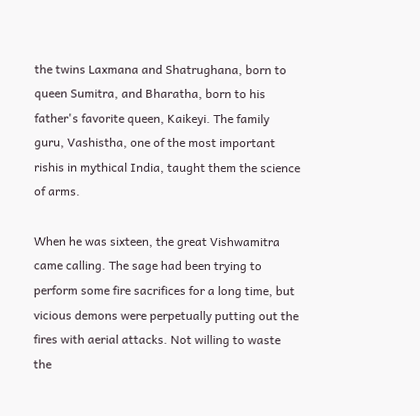the twins Laxmana and Shatrughana, born to queen Sumitra, and Bharatha, born to his father's favorite queen, Kaikeyi. The family guru, Vashistha, one of the most important rishis in mythical India, taught them the science of arms.

When he was sixteen, the great Vishwamitra came calling. The sage had been trying to perform some fire sacrifices for a long time, but vicious demons were perpetually putting out the fires with aerial attacks. Not willing to waste the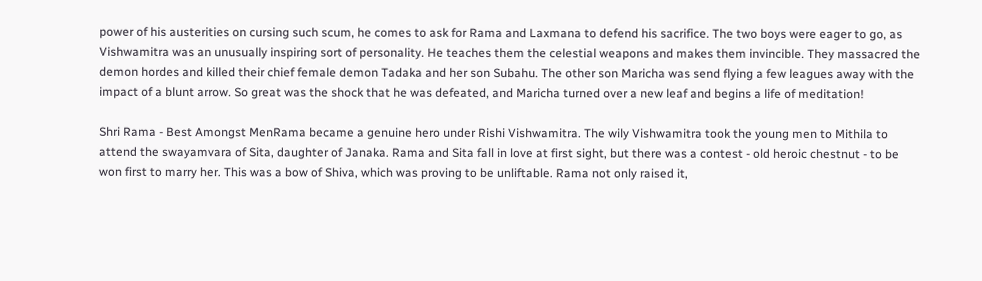power of his austerities on cursing such scum, he comes to ask for Rama and Laxmana to defend his sacrifice. The two boys were eager to go, as Vishwamitra was an unusually inspiring sort of personality. He teaches them the celestial weapons and makes them invincible. They massacred the demon hordes and killed their chief female demon Tadaka and her son Subahu. The other son Maricha was send flying a few leagues away with the impact of a blunt arrow. So great was the shock that he was defeated, and Maricha turned over a new leaf and begins a life of meditation!

Shri Rama - Best Amongst MenRama became a genuine hero under Rishi Vishwamitra. The wily Vishwamitra took the young men to Mithila to attend the swayamvara of Sita, daughter of Janaka. Rama and Sita fall in love at first sight, but there was a contest - old heroic chestnut - to be won first to marry her. This was a bow of Shiva, which was proving to be unliftable. Rama not only raised it,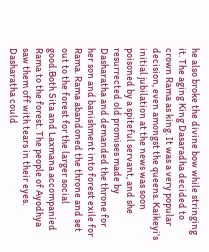he also broke the divine bow while stringing it. The aging King Dasaradha decided to crown Rama as king. It was a very popular decision, even amongst the queens. Kaikeyi's initial jubilation at the news was soon poisoned by a spiteful servant, and she resurrected old promises made by Dasharatha and demanded the throne for her son and banishment into forest exile for Rama. Rama abandoned the throne and set out to the forest for the larger social good.Both Sita and Laxmana accompanied Rama to the forest. The people of Ayodhya saw them off with tears in their eyes. Dasharatha could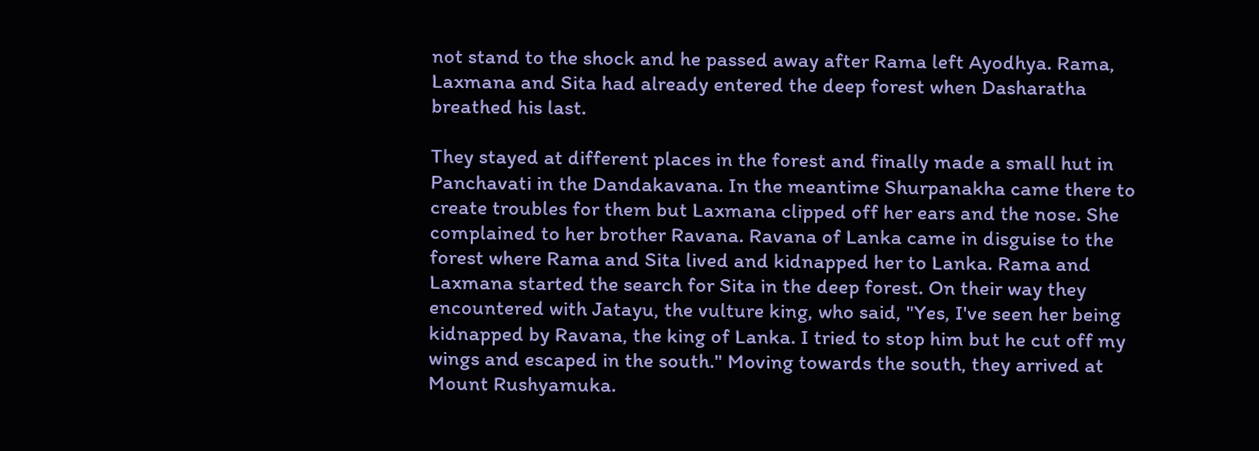not stand to the shock and he passed away after Rama left Ayodhya. Rama, Laxmana and Sita had already entered the deep forest when Dasharatha breathed his last.

They stayed at different places in the forest and finally made a small hut in Panchavati in the Dandakavana. In the meantime Shurpanakha came there to create troubles for them but Laxmana clipped off her ears and the nose. She complained to her brother Ravana. Ravana of Lanka came in disguise to the forest where Rama and Sita lived and kidnapped her to Lanka. Rama and Laxmana started the search for Sita in the deep forest. On their way they encountered with Jatayu, the vulture king, who said, "Yes, I've seen her being kidnapped by Ravana, the king of Lanka. I tried to stop him but he cut off my wings and escaped in the south." Moving towards the south, they arrived at Mount Rushyamuka.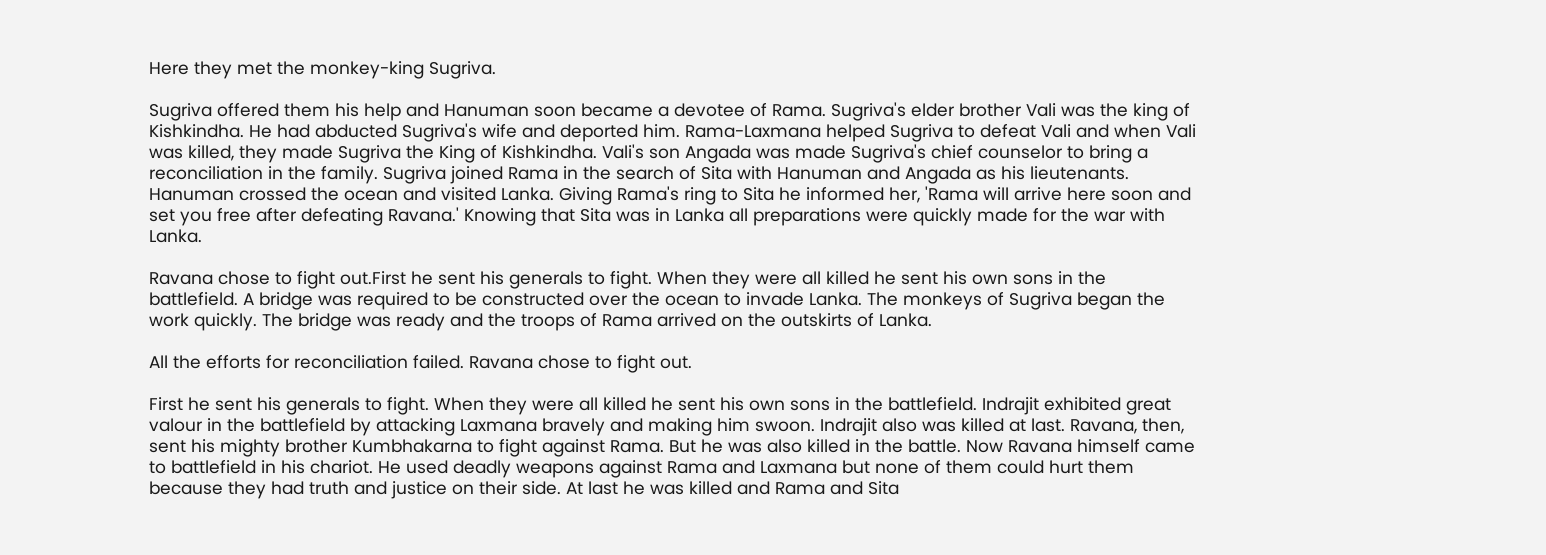Here they met the monkey-king Sugriva.

Sugriva offered them his help and Hanuman soon became a devotee of Rama. Sugriva's elder brother Vali was the king of Kishkindha. He had abducted Sugriva's wife and deported him. Rama-Laxmana helped Sugriva to defeat Vali and when Vali was killed, they made Sugriva the King of Kishkindha. Vali's son Angada was made Sugriva's chief counselor to bring a reconciliation in the family. Sugriva joined Rama in the search of Sita with Hanuman and Angada as his lieutenants. Hanuman crossed the ocean and visited Lanka. Giving Rama's ring to Sita he informed her, 'Rama will arrive here soon and set you free after defeating Ravana.' Knowing that Sita was in Lanka all preparations were quickly made for the war with Lanka.

Ravana chose to fight out.First he sent his generals to fight. When they were all killed he sent his own sons in the battlefield. A bridge was required to be constructed over the ocean to invade Lanka. The monkeys of Sugriva began the work quickly. The bridge was ready and the troops of Rama arrived on the outskirts of Lanka.

All the efforts for reconciliation failed. Ravana chose to fight out.

First he sent his generals to fight. When they were all killed he sent his own sons in the battlefield. Indrajit exhibited great valour in the battlefield by attacking Laxmana bravely and making him swoon. Indrajit also was killed at last. Ravana, then, sent his mighty brother Kumbhakarna to fight against Rama. But he was also killed in the battle. Now Ravana himself came to battlefield in his chariot. He used deadly weapons against Rama and Laxmana but none of them could hurt them because they had truth and justice on their side. At last he was killed and Rama and Sita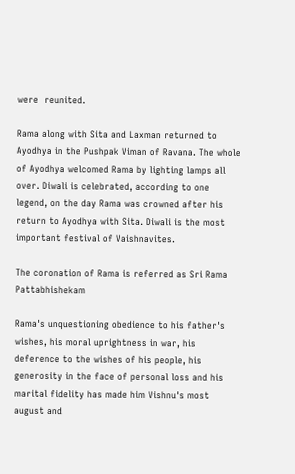were  reunited.

Rama along with Sita and Laxman returned to Ayodhya in the Pushpak Viman of Ravana. The whole of Ayodhya welcomed Rama by lighting lamps all over. Diwali is celebrated, according to one legend, on the day Rama was crowned after his return to Ayodhya with Sita. Diwali is the most important festival of Vaishnavites.

The coronation of Rama is referred as Sri Rama Pattabhishekam

Rama's unquestioning obedience to his father's wishes, his moral uprightness in war, his deference to the wishes of his people, his generosity in the face of personal loss and his marital fidelity has made him Vishnu's most august and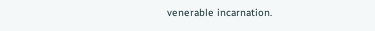venerable incarnation.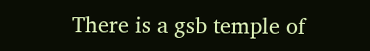There is a gsb temple of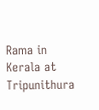Rama in Kerala at Tripunithura